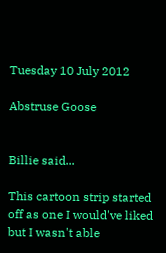Tuesday 10 July 2012

Abstruse Goose


Billie said...

This cartoon strip started off as one I would've liked but I wasn't able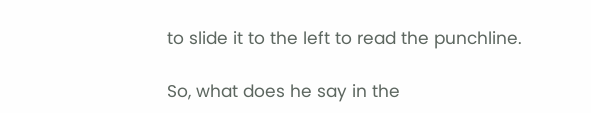to slide it to the left to read the punchline.

So, what does he say in the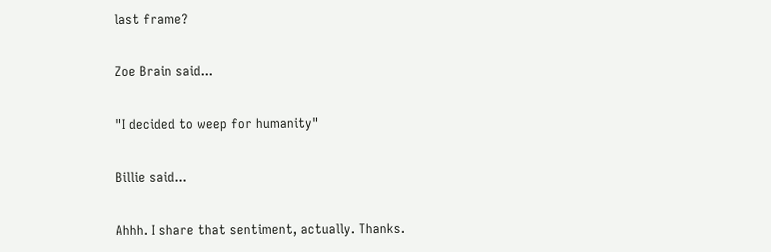last frame?

Zoe Brain said...

"I decided to weep for humanity"

Billie said...

Ahhh. I share that sentiment, actually. Thanks.